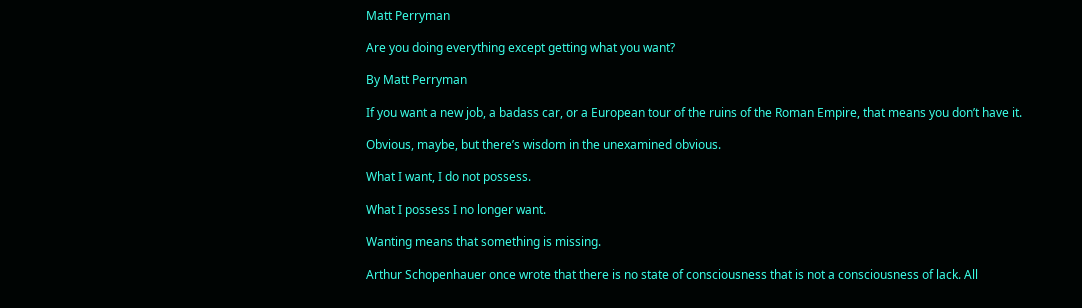Matt Perryman

Are you doing everything except getting what you want?

By Matt Perryman

If you want a new job, a badass car, or a European tour of the ruins of the Roman Empire, that means you don’t have it.

Obvious, maybe, but there’s wisdom in the unexamined obvious.

What I want, I do not possess.

What I possess I no longer want.

Wanting means that something is missing.

Arthur Schopenhauer once wrote that there is no state of consciousness that is not a consciousness of lack. All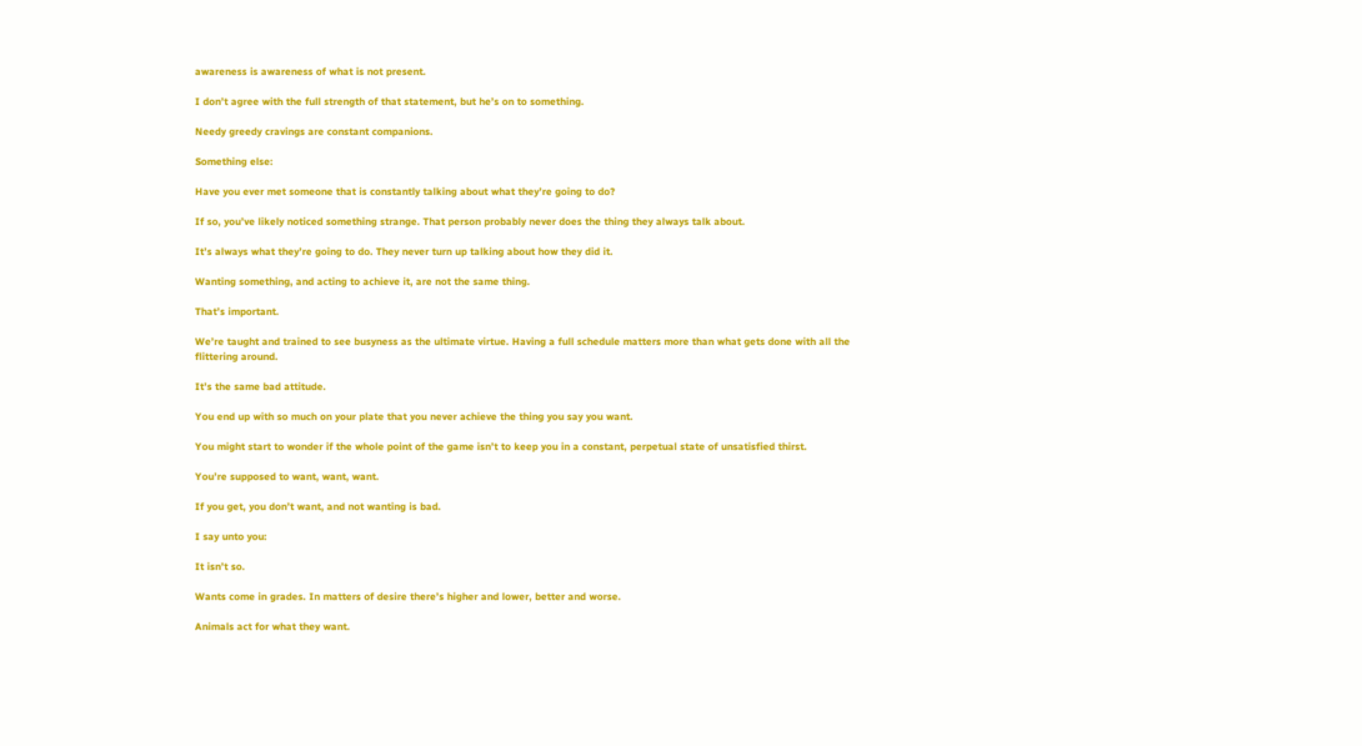awareness is awareness of what is not present.

I don’t agree with the full strength of that statement, but he’s on to something.

Needy greedy cravings are constant companions.

Something else:

Have you ever met someone that is constantly talking about what they’re going to do?

If so, you’ve likely noticed something strange. That person probably never does the thing they always talk about.

It’s always what they’re going to do. They never turn up talking about how they did it.

Wanting something, and acting to achieve it, are not the same thing.

That’s important.

We’re taught and trained to see busyness as the ultimate virtue. Having a full schedule matters more than what gets done with all the flittering around.

It’s the same bad attitude.

You end up with so much on your plate that you never achieve the thing you say you want.

You might start to wonder if the whole point of the game isn’t to keep you in a constant, perpetual state of unsatisfied thirst.

You’re supposed to want, want, want.

If you get, you don’t want, and not wanting is bad.

I say unto you:

It isn’t so.

Wants come in grades. In matters of desire there’s higher and lower, better and worse.

Animals act for what they want.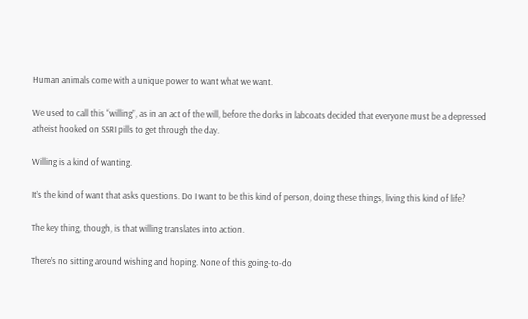Human animals come with a unique power to want what we want.

We used to call this “willing”, as in an act of the will, before the dorks in labcoats decided that everyone must be a depressed atheist hooked on SSRI pills to get through the day.

Willing is a kind of wanting.

It’s the kind of want that asks questions. Do I want to be this kind of person, doing these things, living this kind of life?

The key thing, though, is that willing translates into action.

There’s no sitting around wishing and hoping. None of this going-to-do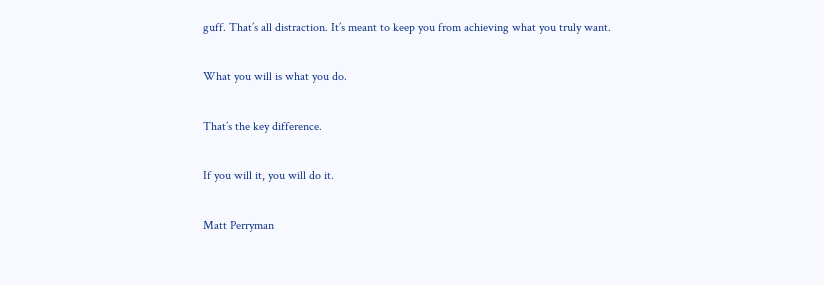guff. That’s all distraction. It’s meant to keep you from achieving what you truly want.

What you will is what you do.

That’s the key difference.

If you will it, you will do it.

Matt Perryman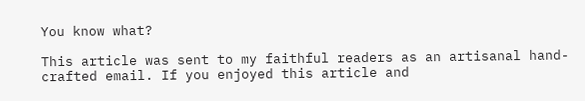You know what?

This article was sent to my faithful readers as an artisanal hand-crafted email. If you enjoyed this article and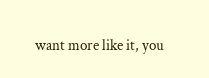want more like it, you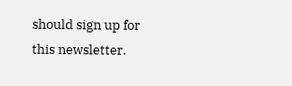should sign up for this newsletter.